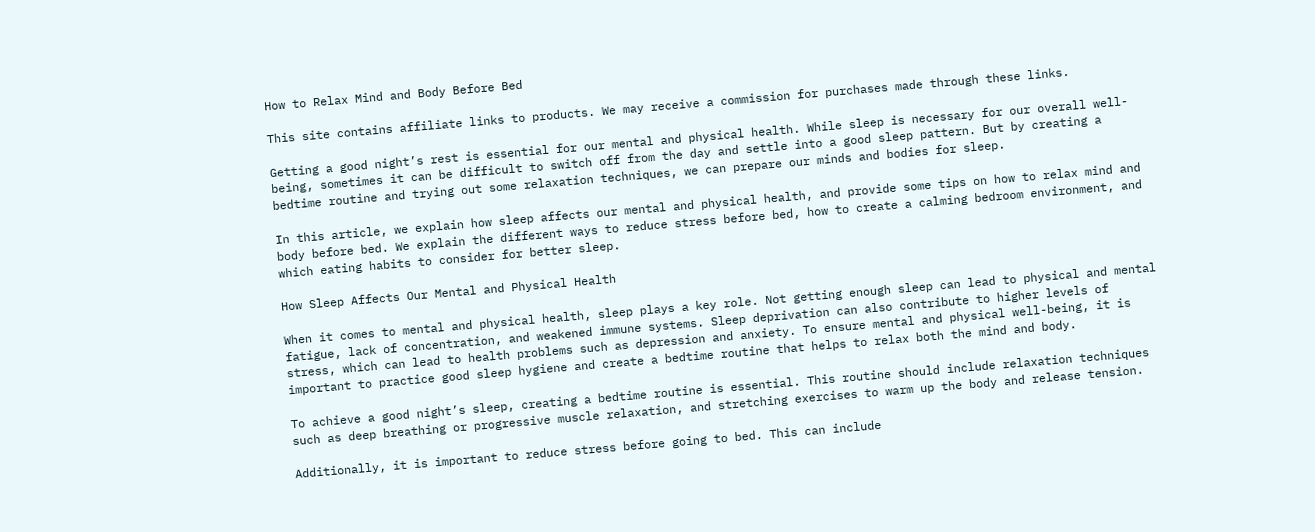How to Relax Mind and Body Before Bed

This site contains affiliate links to products. We may receive a commission for purchases made through these links.

Getting a good night’s rest is essential for our mental and physical health. While sleep is necessary for our overall well-being, sometimes it can be difficult to switch off from the day and settle into a good sleep pattern. But by creating a bedtime routine and trying out some relaxation techniques, we can prepare our minds and bodies for sleep.

In this article, we explain how sleep affects our mental and physical health, and provide some tips on how to relax mind and body before bed. We explain the different ways to reduce stress before bed, how to create a calming bedroom environment, and which eating habits to consider for better sleep.

How Sleep Affects Our Mental and Physical Health

When it comes to mental and physical health, sleep plays a key role. Not getting enough sleep can lead to physical and mental fatigue, lack of concentration, and weakened immune systems. Sleep deprivation can also contribute to higher levels of stress, which can lead to health problems such as depression and anxiety. To ensure mental and physical well-being, it is important to practice good sleep hygiene and create a bedtime routine that helps to relax both the mind and body.

To achieve a good night’s sleep, creating a bedtime routine is essential. This routine should include relaxation techniques such as deep breathing or progressive muscle relaxation, and stretching exercises to warm up the body and release tension.

Additionally, it is important to reduce stress before going to bed. This can include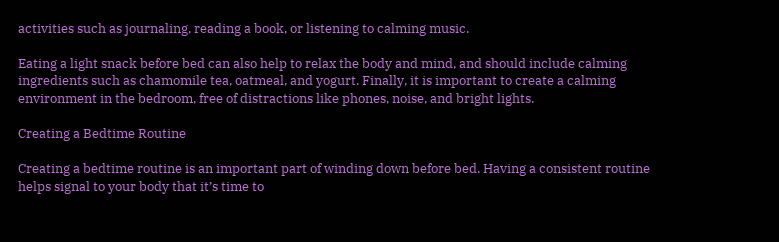activities such as journaling, reading a book, or listening to calming music.

Eating a light snack before bed can also help to relax the body and mind, and should include calming ingredients such as chamomile tea, oatmeal, and yogurt. Finally, it is important to create a calming environment in the bedroom, free of distractions like phones, noise, and bright lights.

Creating a Bedtime Routine

Creating a bedtime routine is an important part of winding down before bed. Having a consistent routine helps signal to your body that it’s time to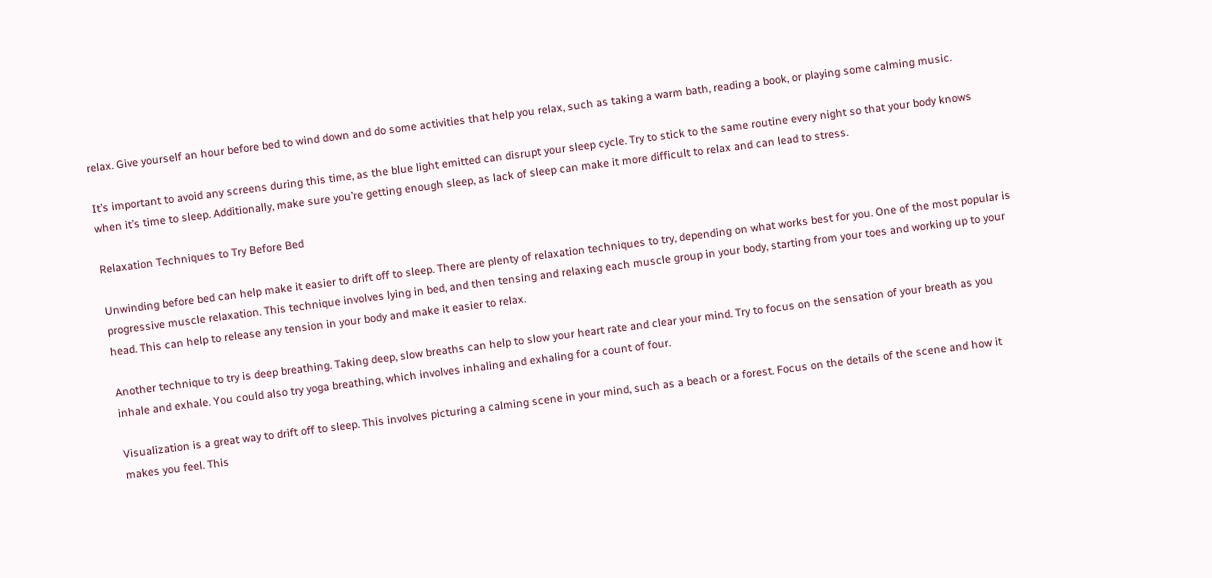relax. Give yourself an hour before bed to wind down and do some activities that help you relax, such as taking a warm bath, reading a book, or playing some calming music.

It’s important to avoid any screens during this time, as the blue light emitted can disrupt your sleep cycle. Try to stick to the same routine every night so that your body knows when it’s time to sleep. Additionally, make sure you’re getting enough sleep, as lack of sleep can make it more difficult to relax and can lead to stress.

Relaxation Techniques to Try Before Bed

Unwinding before bed can help make it easier to drift off to sleep. There are plenty of relaxation techniques to try, depending on what works best for you. One of the most popular is progressive muscle relaxation. This technique involves lying in bed, and then tensing and relaxing each muscle group in your body, starting from your toes and working up to your head. This can help to release any tension in your body and make it easier to relax.

Another technique to try is deep breathing. Taking deep, slow breaths can help to slow your heart rate and clear your mind. Try to focus on the sensation of your breath as you inhale and exhale. You could also try yoga breathing, which involves inhaling and exhaling for a count of four.

Visualization is a great way to drift off to sleep. This involves picturing a calming scene in your mind, such as a beach or a forest. Focus on the details of the scene and how it makes you feel. This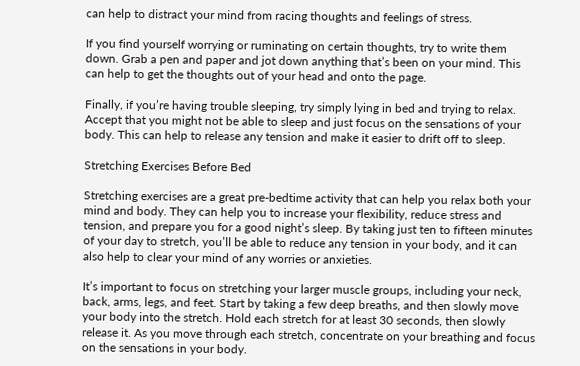can help to distract your mind from racing thoughts and feelings of stress.

If you find yourself worrying or ruminating on certain thoughts, try to write them down. Grab a pen and paper and jot down anything that’s been on your mind. This can help to get the thoughts out of your head and onto the page.

Finally, if you’re having trouble sleeping, try simply lying in bed and trying to relax. Accept that you might not be able to sleep and just focus on the sensations of your body. This can help to release any tension and make it easier to drift off to sleep.

Stretching Exercises Before Bed

Stretching exercises are a great pre-bedtime activity that can help you relax both your mind and body. They can help you to increase your flexibility, reduce stress and tension, and prepare you for a good night’s sleep. By taking just ten to fifteen minutes of your day to stretch, you’ll be able to reduce any tension in your body, and it can also help to clear your mind of any worries or anxieties.

It’s important to focus on stretching your larger muscle groups, including your neck, back, arms, legs, and feet. Start by taking a few deep breaths, and then slowly move your body into the stretch. Hold each stretch for at least 30 seconds, then slowly release it. As you move through each stretch, concentrate on your breathing and focus on the sensations in your body.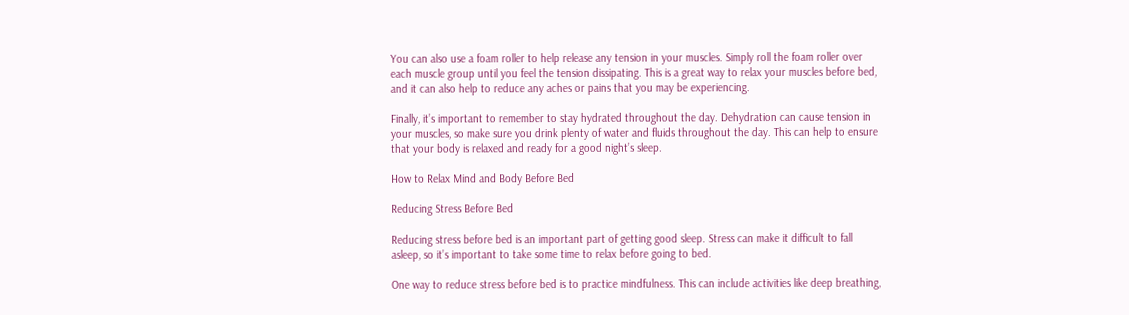You can also use a foam roller to help release any tension in your muscles. Simply roll the foam roller over each muscle group until you feel the tension dissipating. This is a great way to relax your muscles before bed, and it can also help to reduce any aches or pains that you may be experiencing.

Finally, it’s important to remember to stay hydrated throughout the day. Dehydration can cause tension in your muscles, so make sure you drink plenty of water and fluids throughout the day. This can help to ensure that your body is relaxed and ready for a good night’s sleep.

How to Relax Mind and Body Before Bed

Reducing Stress Before Bed

Reducing stress before bed is an important part of getting good sleep. Stress can make it difficult to fall asleep, so it’s important to take some time to relax before going to bed.

One way to reduce stress before bed is to practice mindfulness. This can include activities like deep breathing,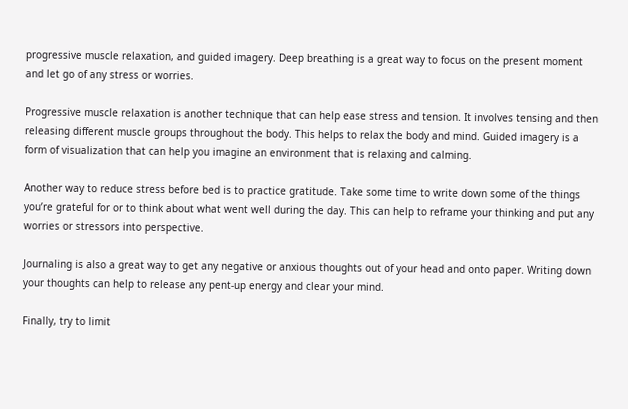progressive muscle relaxation, and guided imagery. Deep breathing is a great way to focus on the present moment and let go of any stress or worries.

Progressive muscle relaxation is another technique that can help ease stress and tension. It involves tensing and then releasing different muscle groups throughout the body. This helps to relax the body and mind. Guided imagery is a form of visualization that can help you imagine an environment that is relaxing and calming.

Another way to reduce stress before bed is to practice gratitude. Take some time to write down some of the things you’re grateful for or to think about what went well during the day. This can help to reframe your thinking and put any worries or stressors into perspective.

Journaling is also a great way to get any negative or anxious thoughts out of your head and onto paper. Writing down your thoughts can help to release any pent-up energy and clear your mind.

Finally, try to limit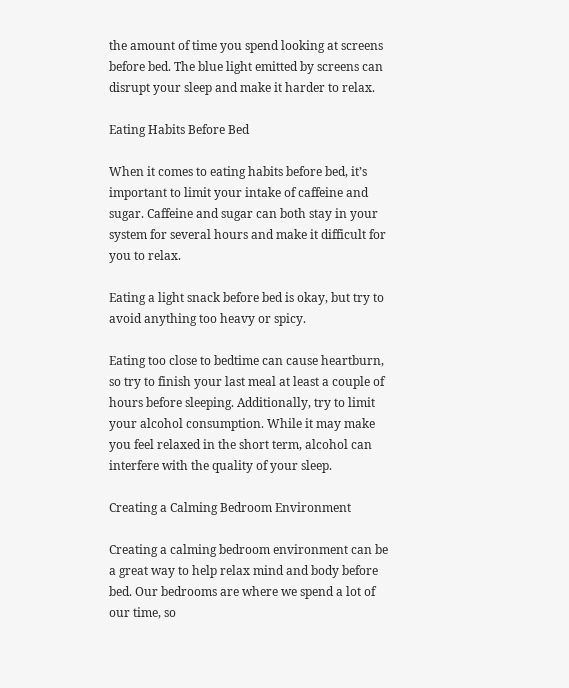the amount of time you spend looking at screens before bed. The blue light emitted by screens can disrupt your sleep and make it harder to relax.

Eating Habits Before Bed

When it comes to eating habits before bed, it’s important to limit your intake of caffeine and sugar. Caffeine and sugar can both stay in your system for several hours and make it difficult for you to relax.

Eating a light snack before bed is okay, but try to avoid anything too heavy or spicy.

Eating too close to bedtime can cause heartburn, so try to finish your last meal at least a couple of hours before sleeping. Additionally, try to limit your alcohol consumption. While it may make you feel relaxed in the short term, alcohol can interfere with the quality of your sleep.

Creating a Calming Bedroom Environment

Creating a calming bedroom environment can be a great way to help relax mind and body before bed. Our bedrooms are where we spend a lot of our time, so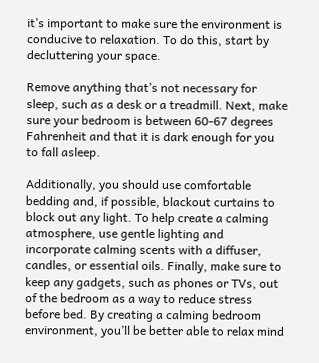it’s important to make sure the environment is conducive to relaxation. To do this, start by decluttering your space.

Remove anything that’s not necessary for sleep, such as a desk or a treadmill. Next, make sure your bedroom is between 60-67 degrees Fahrenheit and that it is dark enough for you to fall asleep.

Additionally, you should use comfortable bedding and, if possible, blackout curtains to block out any light. To help create a calming atmosphere, use gentle lighting and incorporate calming scents with a diffuser, candles, or essential oils. Finally, make sure to keep any gadgets, such as phones or TVs, out of the bedroom as a way to reduce stress before bed. By creating a calming bedroom environment, you’ll be better able to relax mind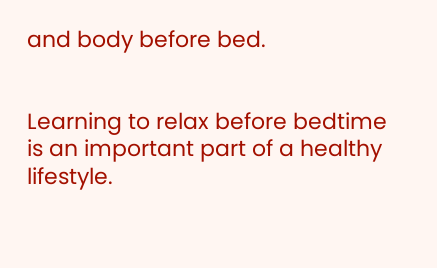and body before bed.


Learning to relax before bedtime is an important part of a healthy lifestyle.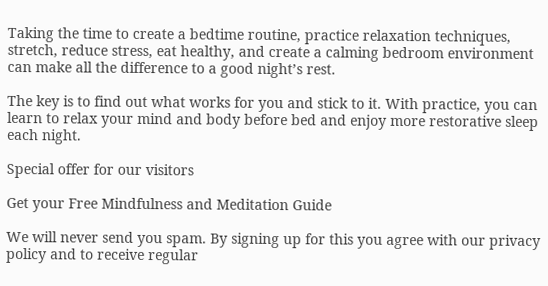Taking the time to create a bedtime routine, practice relaxation techniques, stretch, reduce stress, eat healthy, and create a calming bedroom environment can make all the difference to a good night’s rest.

The key is to find out what works for you and stick to it. With practice, you can learn to relax your mind and body before bed and enjoy more restorative sleep each night.

Special offer for our visitors

Get your Free Mindfulness and Meditation Guide

We will never send you spam. By signing up for this you agree with our privacy policy and to receive regular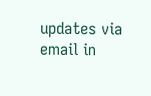updates via email in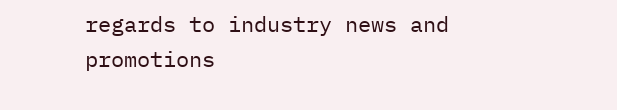regards to industry news and promotions